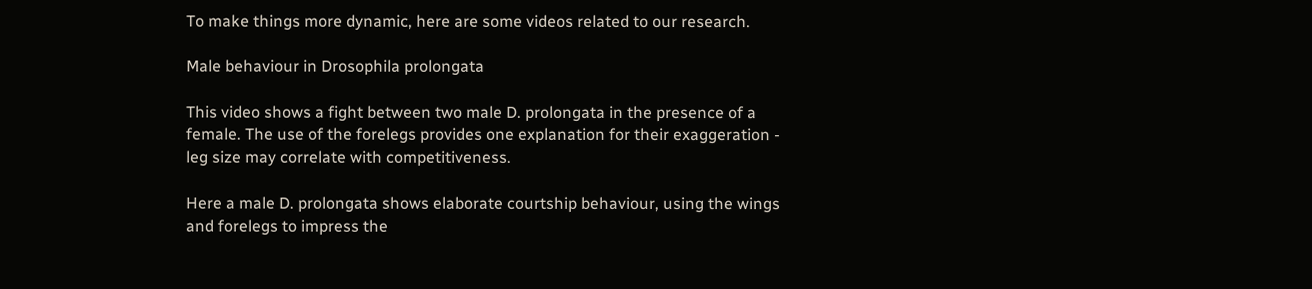To make things more dynamic, here are some videos related to our research.

Male behaviour in Drosophila prolongata

This video shows a fight between two male D. prolongata in the presence of a female. The use of the forelegs provides one explanation for their exaggeration - leg size may correlate with competitiveness.

Here a male D. prolongata shows elaborate courtship behaviour, using the wings and forelegs to impress the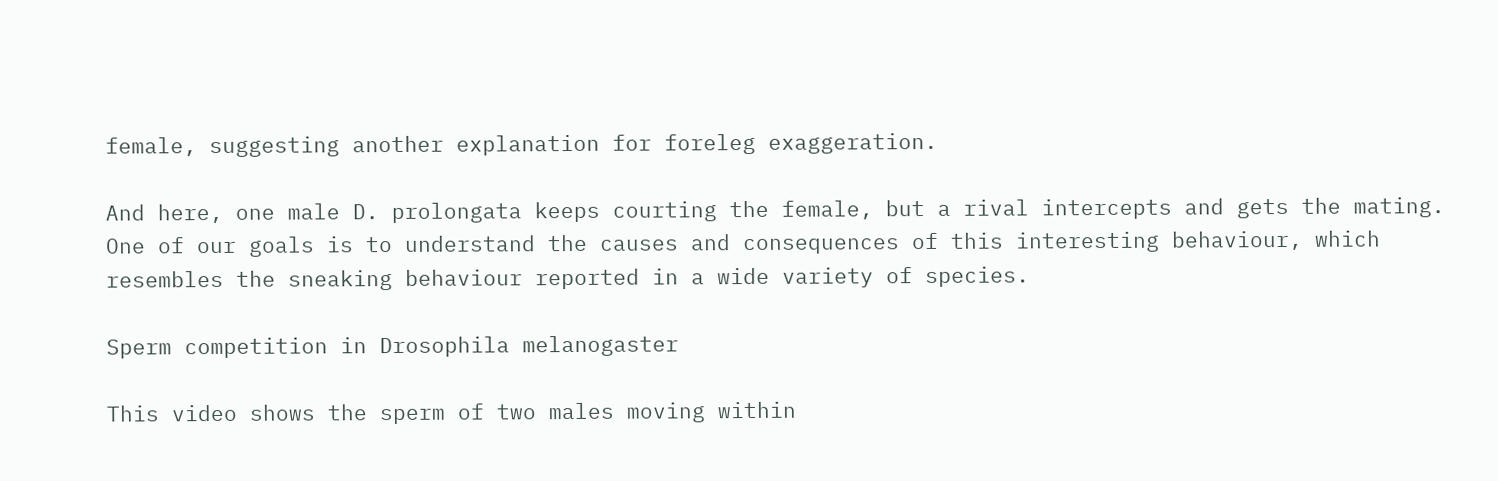female, suggesting another explanation for foreleg exaggeration.

And here, one male D. prolongata keeps courting the female, but a rival intercepts and gets the mating. One of our goals is to understand the causes and consequences of this interesting behaviour, which resembles the sneaking behaviour reported in a wide variety of species.

Sperm competition in Drosophila melanogaster

This video shows the sperm of two males moving within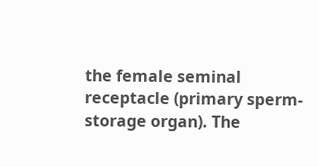the female seminal receptacle (primary sperm-storage organ). The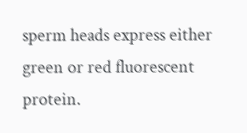sperm heads express either green or red fluorescent protein.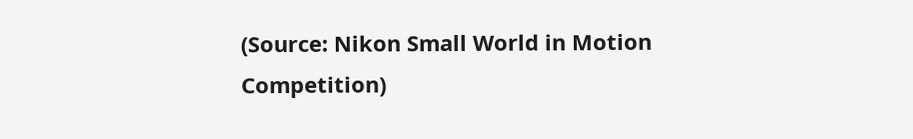(Source: Nikon Small World in Motion Competition)